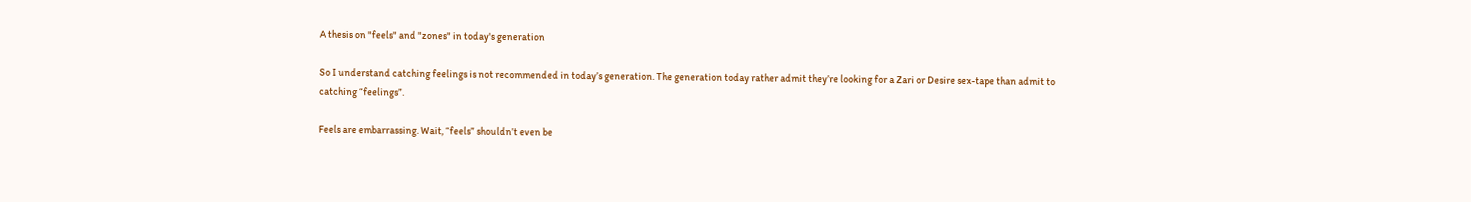A thesis on "feels" and "zones" in today's generation

So I understand catching feelings is not recommended in today’s generation. The generation today rather admit they’re looking for a Zari or Desire sex-tape than admit to catching “feelings”.

Feels are embarrassing. Wait, “feels” shouldn’t even be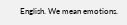English. We mean emotions.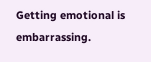Getting emotional is embarrassing.